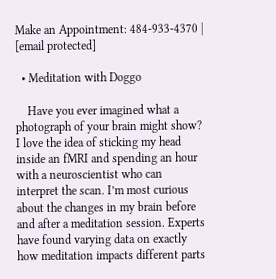Make an Appointment: 484-933-4370 |   [email protected]

  • Meditation with Doggo

    Have you ever imagined what a photograph of your brain might show? I love the idea of sticking my head inside an fMRI and spending an hour with a neuroscientist who can interpret the scan. I’m most curious about the changes in my brain before and after a meditation session. Experts have found varying data on exactly how meditation impacts different parts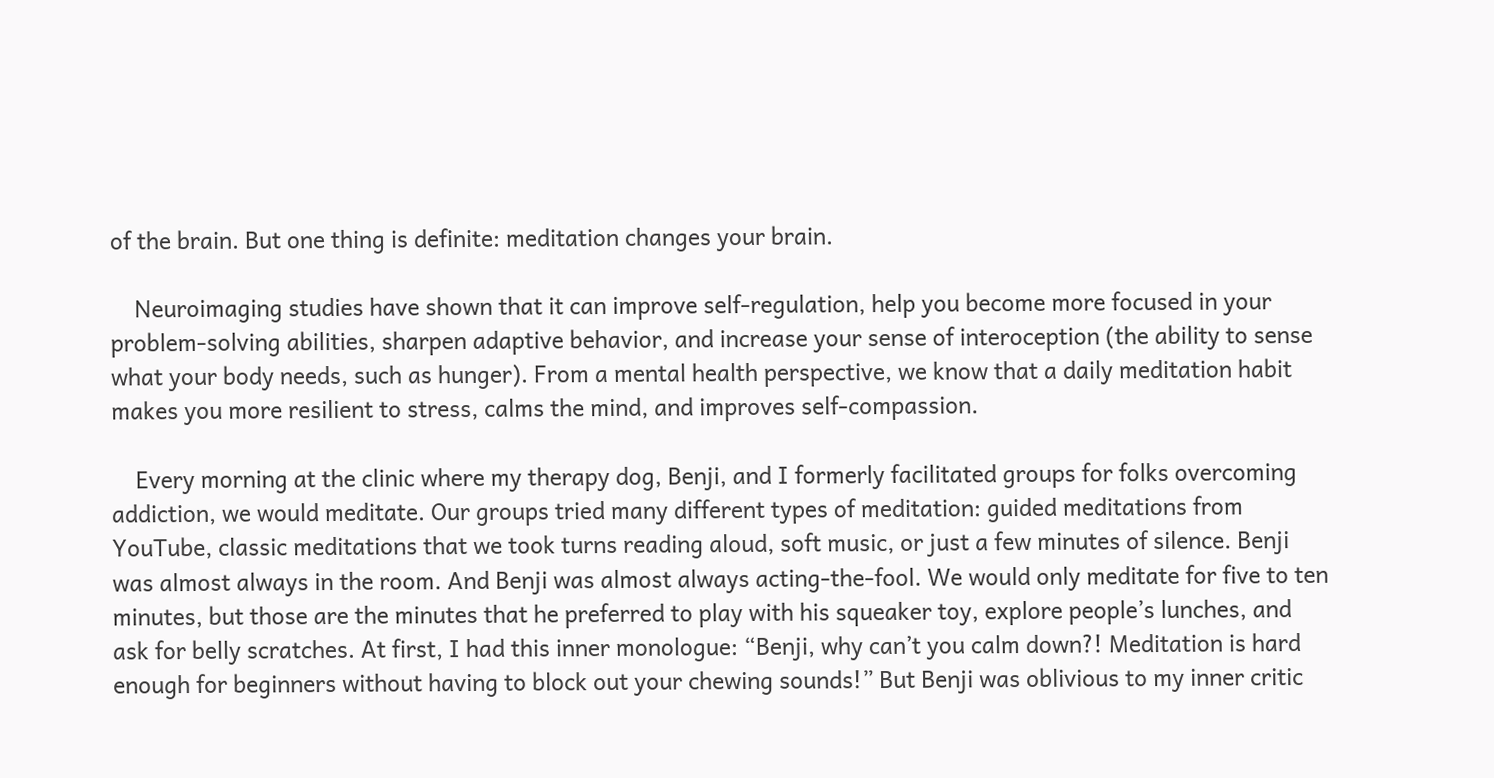of the brain. But one thing is definite: meditation changes your brain.

    Neuroimaging studies have shown that it can improve self-regulation, help you become more focused in your problem-solving abilities, sharpen adaptive behavior, and increase your sense of interoception (the ability to sense what your body needs, such as hunger). From a mental health perspective, we know that a daily meditation habit makes you more resilient to stress, calms the mind, and improves self-compassion.

    Every morning at the clinic where my therapy dog, Benji, and I formerly facilitated groups for folks overcoming addiction, we would meditate. Our groups tried many different types of meditation: guided meditations from YouTube, classic meditations that we took turns reading aloud, soft music, or just a few minutes of silence. Benji was almost always in the room. And Benji was almost always acting-the-fool. We would only meditate for five to ten minutes, but those are the minutes that he preferred to play with his squeaker toy, explore people’s lunches, and ask for belly scratches. At first, I had this inner monologue: “Benji, why can’t you calm down?! Meditation is hard enough for beginners without having to block out your chewing sounds!” But Benji was oblivious to my inner critic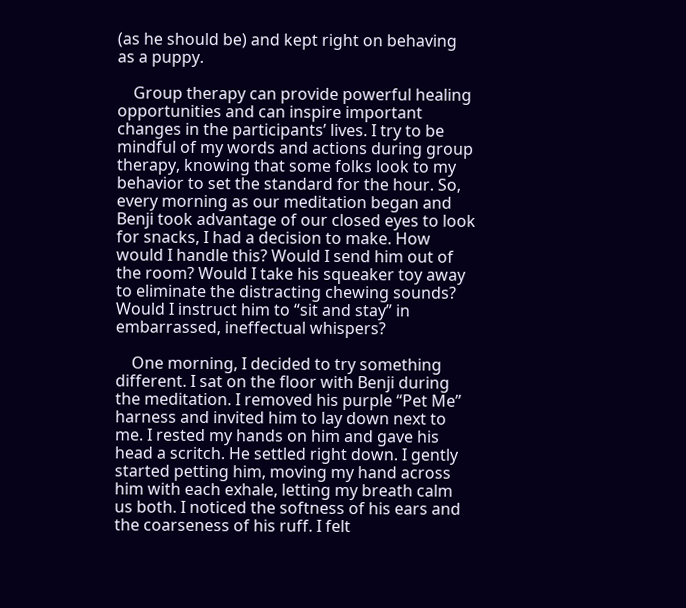(as he should be) and kept right on behaving as a puppy.

    Group therapy can provide powerful healing opportunities and can inspire important changes in the participants’ lives. I try to be mindful of my words and actions during group therapy, knowing that some folks look to my behavior to set the standard for the hour. So, every morning as our meditation began and Benji took advantage of our closed eyes to look for snacks, I had a decision to make. How would I handle this? Would I send him out of the room? Would I take his squeaker toy away to eliminate the distracting chewing sounds? Would I instruct him to “sit and stay” in embarrassed, ineffectual whispers?

    One morning, I decided to try something different. I sat on the floor with Benji during the meditation. I removed his purple “Pet Me” harness and invited him to lay down next to me. I rested my hands on him and gave his head a scritch. He settled right down. I gently started petting him, moving my hand across him with each exhale, letting my breath calm us both. I noticed the softness of his ears and the coarseness of his ruff. I felt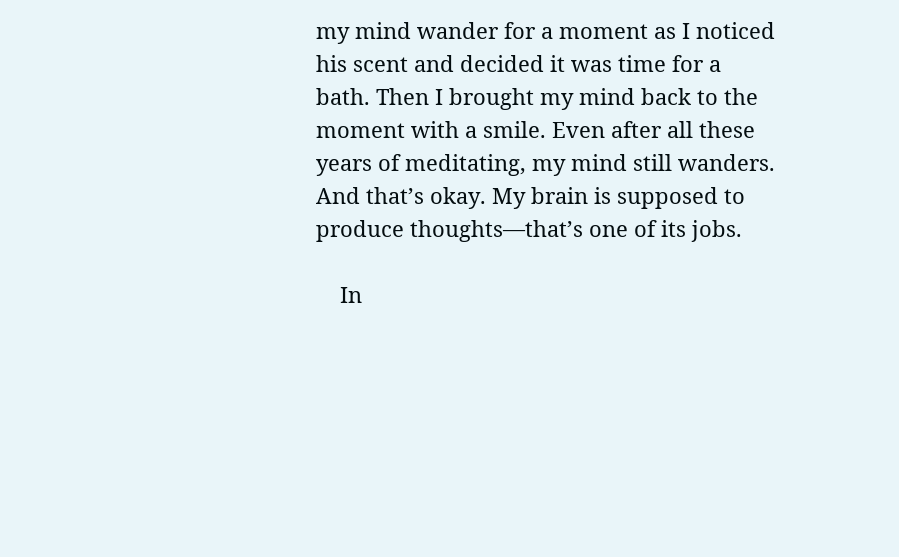my mind wander for a moment as I noticed his scent and decided it was time for a bath. Then I brought my mind back to the moment with a smile. Even after all these years of meditating, my mind still wanders. And that’s okay. My brain is supposed to produce thoughts—that’s one of its jobs.

    In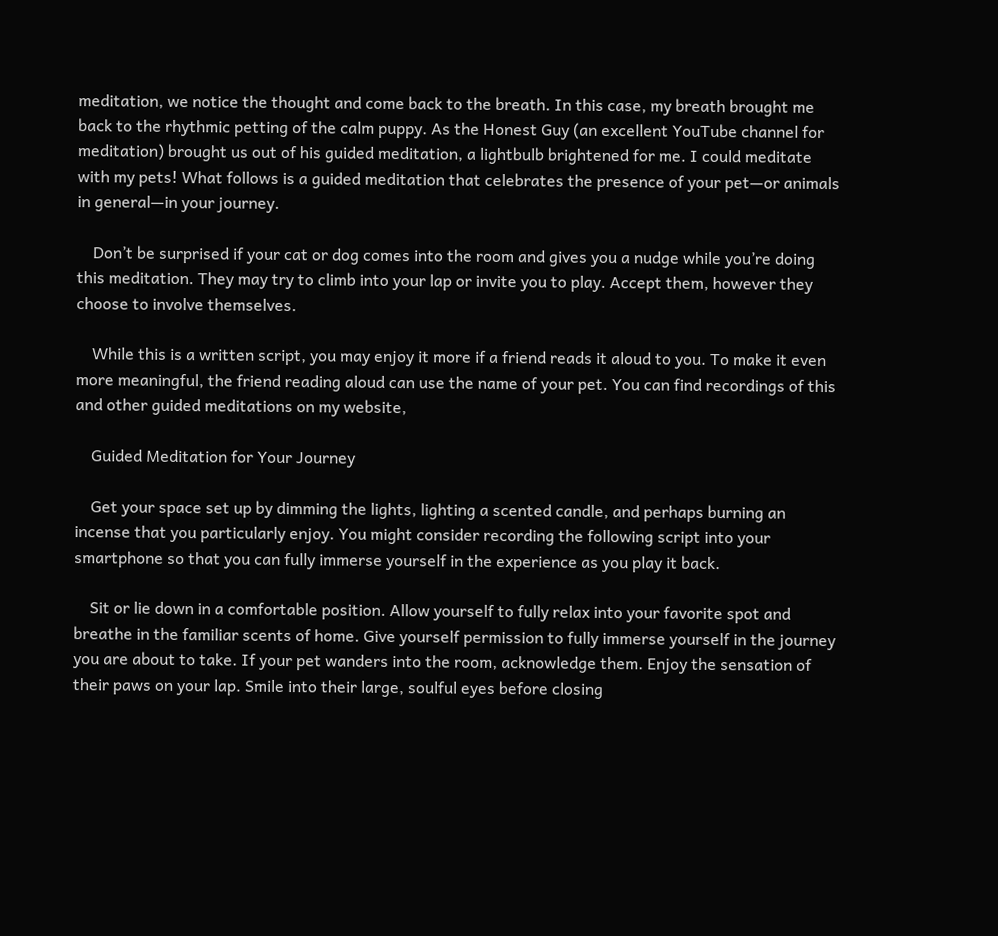meditation, we notice the thought and come back to the breath. In this case, my breath brought me back to the rhythmic petting of the calm puppy. As the Honest Guy (an excellent YouTube channel for meditation) brought us out of his guided meditation, a lightbulb brightened for me. I could meditate with my pets! What follows is a guided meditation that celebrates the presence of your pet—or animals in general—in your journey.

    Don’t be surprised if your cat or dog comes into the room and gives you a nudge while you’re doing this meditation. They may try to climb into your lap or invite you to play. Accept them, however they choose to involve themselves.

    While this is a written script, you may enjoy it more if a friend reads it aloud to you. To make it even more meaningful, the friend reading aloud can use the name of your pet. You can find recordings of this and other guided meditations on my website,

    Guided Meditation for Your Journey

    Get your space set up by dimming the lights, lighting a scented candle, and perhaps burning an incense that you particularly enjoy. You might consider recording the following script into your smartphone so that you can fully immerse yourself in the experience as you play it back.

    Sit or lie down in a comfortable position. Allow yourself to fully relax into your favorite spot and breathe in the familiar scents of home. Give yourself permission to fully immerse yourself in the journey you are about to take. If your pet wanders into the room, acknowledge them. Enjoy the sensation of their paws on your lap. Smile into their large, soulful eyes before closing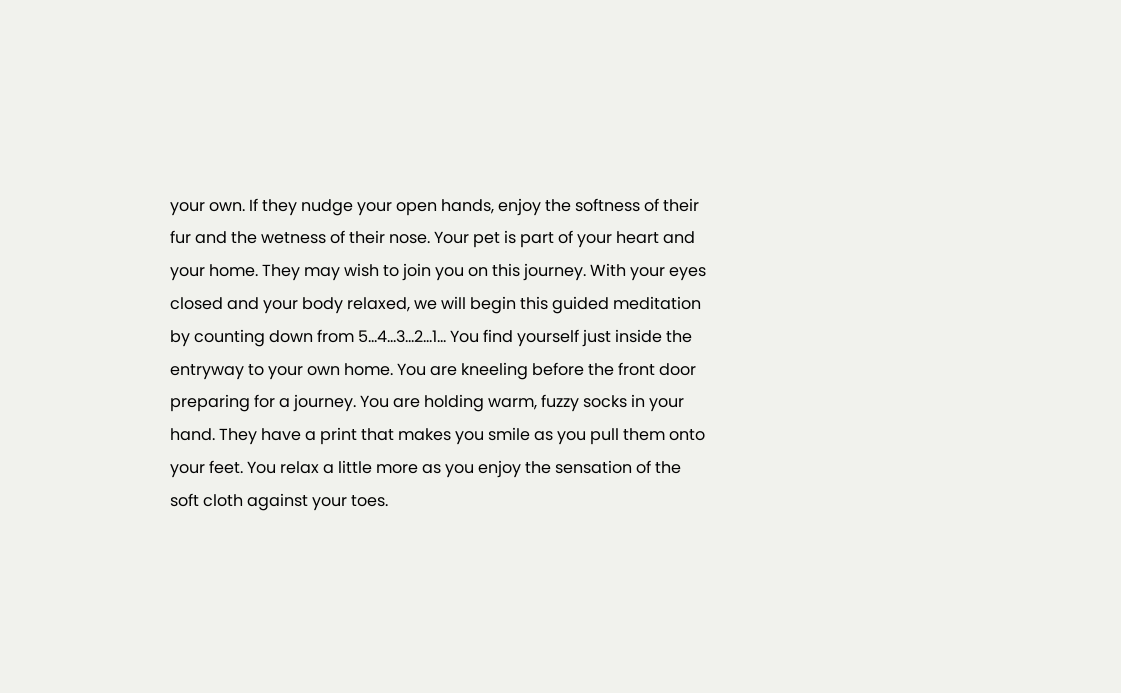your own. If they nudge your open hands, enjoy the softness of their fur and the wetness of their nose. Your pet is part of your heart and your home. They may wish to join you on this journey. With your eyes closed and your body relaxed, we will begin this guided meditation by counting down from 5…4…3…2…1… You find yourself just inside the entryway to your own home. You are kneeling before the front door preparing for a journey. You are holding warm, fuzzy socks in your hand. They have a print that makes you smile as you pull them onto your feet. You relax a little more as you enjoy the sensation of the soft cloth against your toes.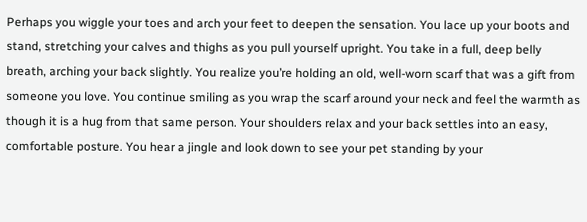Perhaps you wiggle your toes and arch your feet to deepen the sensation. You lace up your boots and stand, stretching your calves and thighs as you pull yourself upright. You take in a full, deep belly breath, arching your back slightly. You realize you’re holding an old, well-worn scarf that was a gift from someone you love. You continue smiling as you wrap the scarf around your neck and feel the warmth as though it is a hug from that same person. Your shoulders relax and your back settles into an easy, comfortable posture. You hear a jingle and look down to see your pet standing by your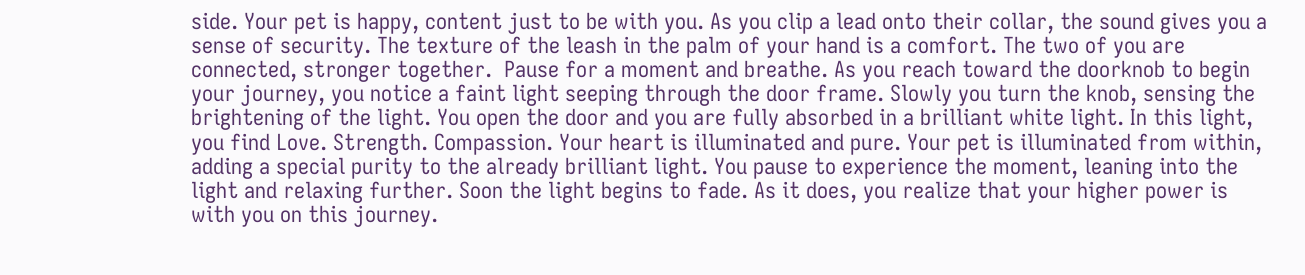side. Your pet is happy, content just to be with you. As you clip a lead onto their collar, the sound gives you a sense of security. The texture of the leash in the palm of your hand is a comfort. The two of you are connected, stronger together.  Pause for a moment and breathe. As you reach toward the doorknob to begin your journey, you notice a faint light seeping through the door frame. Slowly you turn the knob, sensing the brightening of the light. You open the door and you are fully absorbed in a brilliant white light. In this light, you find Love. Strength. Compassion. Your heart is illuminated and pure. Your pet is illuminated from within, adding a special purity to the already brilliant light. You pause to experience the moment, leaning into the light and relaxing further. Soon the light begins to fade. As it does, you realize that your higher power is with you on this journey.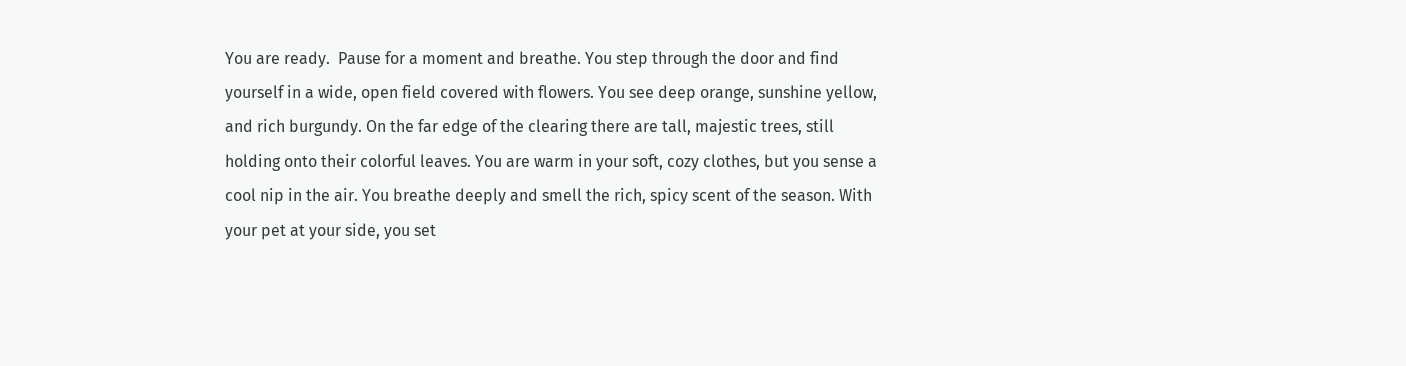You are ready.  Pause for a moment and breathe. You step through the door and find yourself in a wide, open field covered with flowers. You see deep orange, sunshine yellow, and rich burgundy. On the far edge of the clearing there are tall, majestic trees, still holding onto their colorful leaves. You are warm in your soft, cozy clothes, but you sense a cool nip in the air. You breathe deeply and smell the rich, spicy scent of the season. With your pet at your side, you set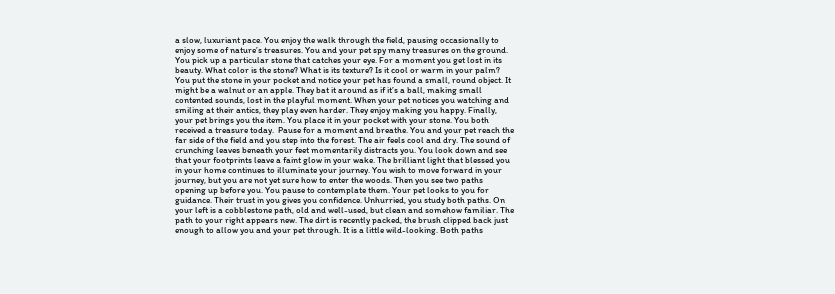a slow, luxuriant pace. You enjoy the walk through the field, pausing occasionally to enjoy some of nature’s treasures. You and your pet spy many treasures on the ground. You pick up a particular stone that catches your eye. For a moment you get lost in its beauty. What color is the stone? What is its texture? Is it cool or warm in your palm? You put the stone in your pocket and notice your pet has found a small, round object. It might be a walnut or an apple. They bat it around as if it’s a ball, making small contented sounds, lost in the playful moment. When your pet notices you watching and smiling at their antics, they play even harder. They enjoy making you happy. Finally, your pet brings you the item. You place it in your pocket with your stone. You both received a treasure today.  Pause for a moment and breathe. You and your pet reach the far side of the field and you step into the forest. The air feels cool and dry. The sound of crunching leaves beneath your feet momentarily distracts you. You look down and see that your footprints leave a faint glow in your wake. The brilliant light that blessed you in your home continues to illuminate your journey. You wish to move forward in your journey, but you are not yet sure how to enter the woods. Then you see two paths opening up before you. You pause to contemplate them. Your pet looks to you for guidance. Their trust in you gives you confidence. Unhurried, you study both paths. On your left is a cobblestone path, old and well-used, but clean and somehow familiar. The path to your right appears new. The dirt is recently packed, the brush clipped back just enough to allow you and your pet through. It is a little wild-looking. Both paths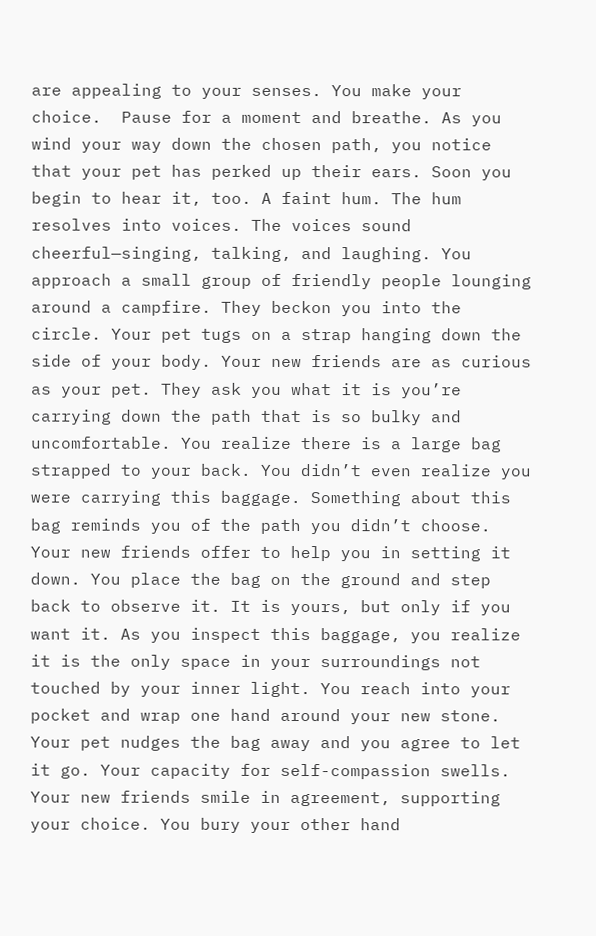are appealing to your senses. You make your choice.  Pause for a moment and breathe. As you wind your way down the chosen path, you notice that your pet has perked up their ears. Soon you begin to hear it, too. A faint hum. The hum resolves into voices. The voices sound cheerful—singing, talking, and laughing. You approach a small group of friendly people lounging around a campfire. They beckon you into the circle. Your pet tugs on a strap hanging down the side of your body. Your new friends are as curious as your pet. They ask you what it is you’re carrying down the path that is so bulky and uncomfortable. You realize there is a large bag strapped to your back. You didn’t even realize you were carrying this baggage. Something about this bag reminds you of the path you didn’t choose. Your new friends offer to help you in setting it down. You place the bag on the ground and step back to observe it. It is yours, but only if you want it. As you inspect this baggage, you realize it is the only space in your surroundings not touched by your inner light. You reach into your pocket and wrap one hand around your new stone. Your pet nudges the bag away and you agree to let it go. Your capacity for self-compassion swells. Your new friends smile in agreement, supporting your choice. You bury your other hand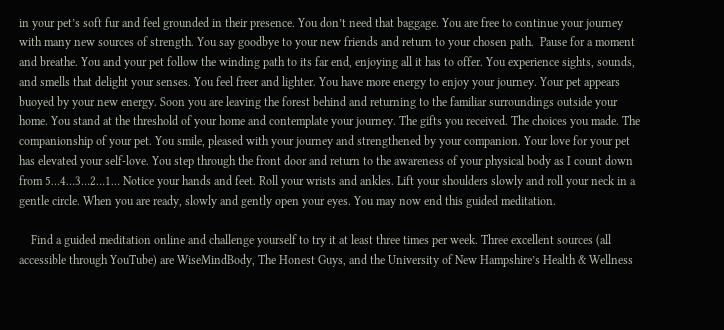in your pet’s soft fur and feel grounded in their presence. You don’t need that baggage. You are free to continue your journey with many new sources of strength. You say goodbye to your new friends and return to your chosen path.  Pause for a moment and breathe. You and your pet follow the winding path to its far end, enjoying all it has to offer. You experience sights, sounds, and smells that delight your senses. You feel freer and lighter. You have more energy to enjoy your journey. Your pet appears buoyed by your new energy. Soon you are leaving the forest behind and returning to the familiar surroundings outside your home. You stand at the threshold of your home and contemplate your journey. The gifts you received. The choices you made. The companionship of your pet. You smile, pleased with your journey and strengthened by your companion. Your love for your pet has elevated your self-love. You step through the front door and return to the awareness of your physical body as I count down from 5…4…3…2…1… Notice your hands and feet. Roll your wrists and ankles. Lift your shoulders slowly and roll your neck in a gentle circle. When you are ready, slowly and gently open your eyes. You may now end this guided meditation.

    Find a guided meditation online and challenge yourself to try it at least three times per week. Three excellent sources (all accessible through YouTube) are WiseMindBody, The Honest Guys, and the University of New Hampshire’s Health & Wellness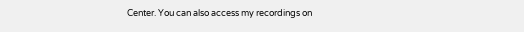Center. You can also access my recordings on